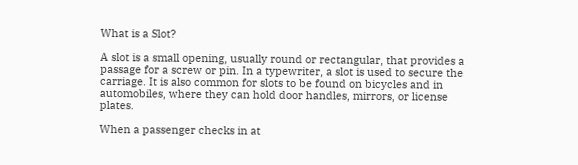What is a Slot?

A slot is a small opening, usually round or rectangular, that provides a passage for a screw or pin. In a typewriter, a slot is used to secure the carriage. It is also common for slots to be found on bicycles and in automobiles, where they can hold door handles, mirrors, or license plates.

When a passenger checks in at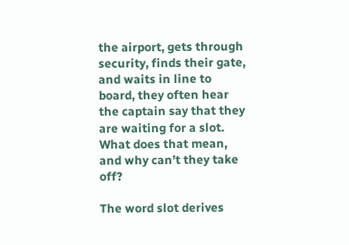the airport, gets through security, finds their gate, and waits in line to board, they often hear the captain say that they are waiting for a slot. What does that mean, and why can’t they take off?

The word slot derives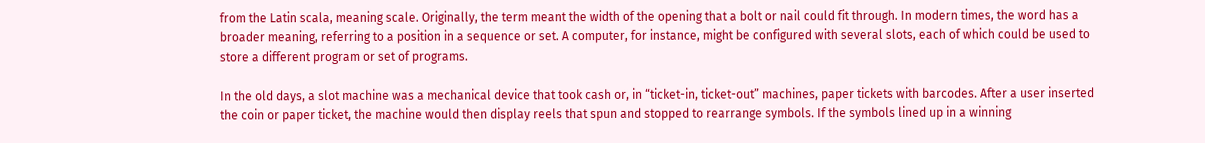from the Latin scala, meaning scale. Originally, the term meant the width of the opening that a bolt or nail could fit through. In modern times, the word has a broader meaning, referring to a position in a sequence or set. A computer, for instance, might be configured with several slots, each of which could be used to store a different program or set of programs.

In the old days, a slot machine was a mechanical device that took cash or, in “ticket-in, ticket-out” machines, paper tickets with barcodes. After a user inserted the coin or paper ticket, the machine would then display reels that spun and stopped to rearrange symbols. If the symbols lined up in a winning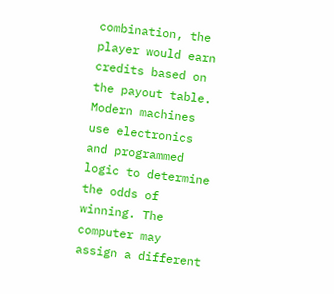combination, the player would earn credits based on the payout table. Modern machines use electronics and programmed logic to determine the odds of winning. The computer may assign a different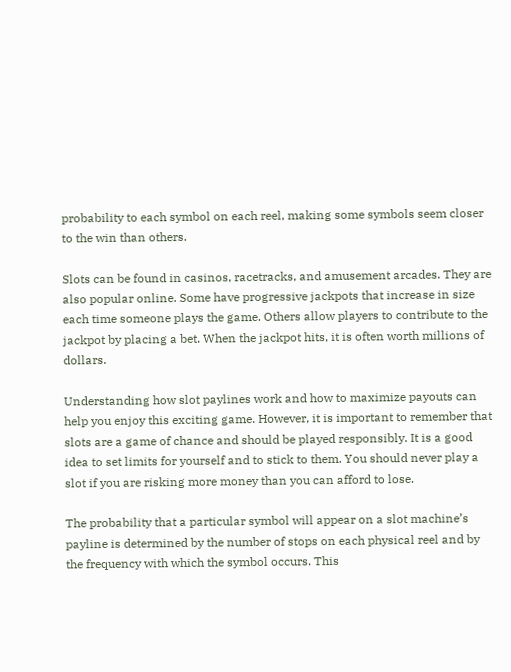probability to each symbol on each reel, making some symbols seem closer to the win than others.

Slots can be found in casinos, racetracks, and amusement arcades. They are also popular online. Some have progressive jackpots that increase in size each time someone plays the game. Others allow players to contribute to the jackpot by placing a bet. When the jackpot hits, it is often worth millions of dollars.

Understanding how slot paylines work and how to maximize payouts can help you enjoy this exciting game. However, it is important to remember that slots are a game of chance and should be played responsibly. It is a good idea to set limits for yourself and to stick to them. You should never play a slot if you are risking more money than you can afford to lose.

The probability that a particular symbol will appear on a slot machine’s payline is determined by the number of stops on each physical reel and by the frequency with which the symbol occurs. This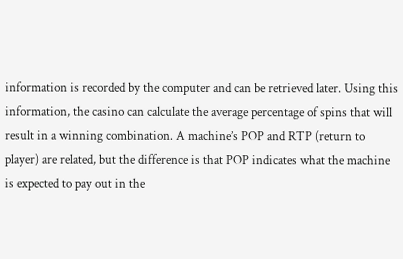information is recorded by the computer and can be retrieved later. Using this information, the casino can calculate the average percentage of spins that will result in a winning combination. A machine’s POP and RTP (return to player) are related, but the difference is that POP indicates what the machine is expected to pay out in the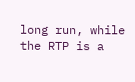long run, while the RTP is a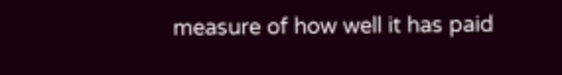measure of how well it has paid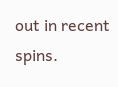out in recent spins.